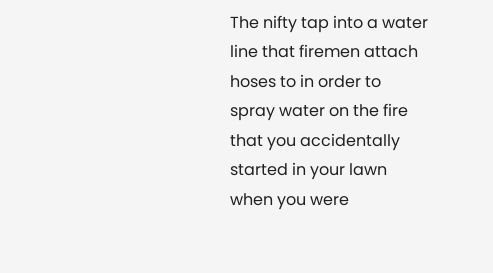The nifty tap into a water line that firemen attach hoses to in order to spray water on the fire that you accidentally started in your lawn when you were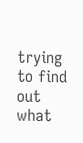trying to find out what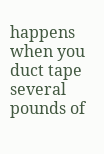happens when you duct tape several pounds of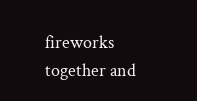fireworks together and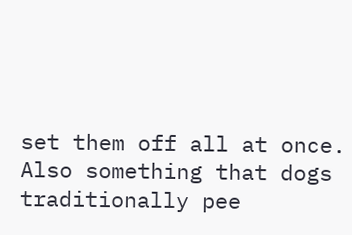set them off all at once. Also something that dogs traditionally pee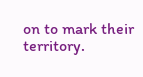on to mark their territory.